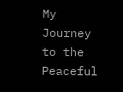My Journey to the Peaceful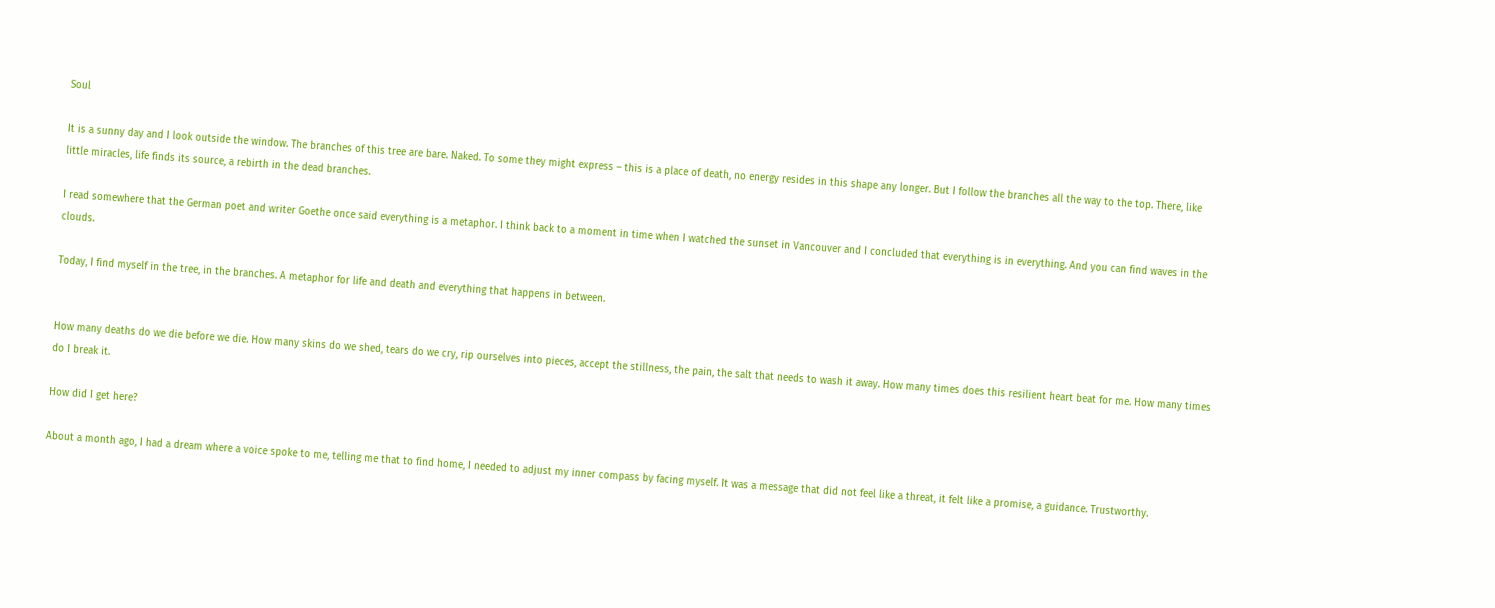Soul

It is a sunny day and I look outside the window. The branches of this tree are bare. Naked. To some they might express – this is a place of death, no energy resides in this shape any longer. But I follow the branches all the way to the top. There, like little miracles, life finds its source, a rebirth in the dead branches.

I read somewhere that the German poet and writer Goethe once said everything is a metaphor. I think back to a moment in time when I watched the sunset in Vancouver and I concluded that everything is in everything. And you can find waves in the clouds.

Today, I find myself in the tree, in the branches. A metaphor for life and death and everything that happens in between.


How many deaths do we die before we die. How many skins do we shed, tears do we cry, rip ourselves into pieces, accept the stillness, the pain, the salt that needs to wash it away. How many times does this resilient heart beat for me. How many times do I break it.

How did I get here?

About a month ago, I had a dream where a voice spoke to me, telling me that to find home, I needed to adjust my inner compass by facing myself. It was a message that did not feel like a threat, it felt like a promise, a guidance. Trustworthy.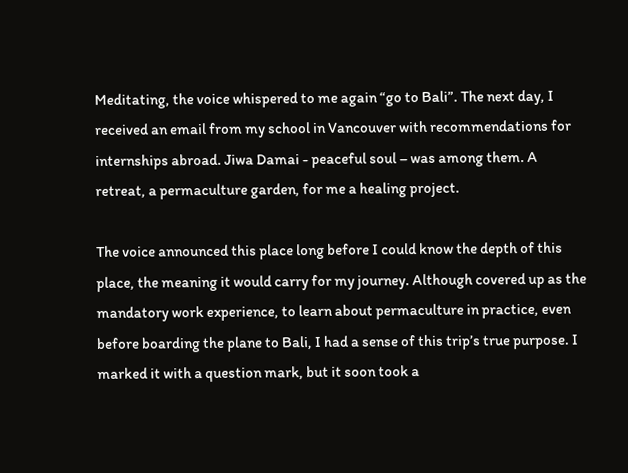Meditating, the voice whispered to me again “go to Bali”. The next day, I received an email from my school in Vancouver with recommendations for internships abroad. Jiwa Damai - peaceful soul – was among them. A retreat, a permaculture garden, for me a healing project.

The voice announced this place long before I could know the depth of this place, the meaning it would carry for my journey. Although covered up as the mandatory work experience, to learn about permaculture in practice, even before boarding the plane to Bali, I had a sense of this trip’s true purpose. I marked it with a question mark, but it soon took a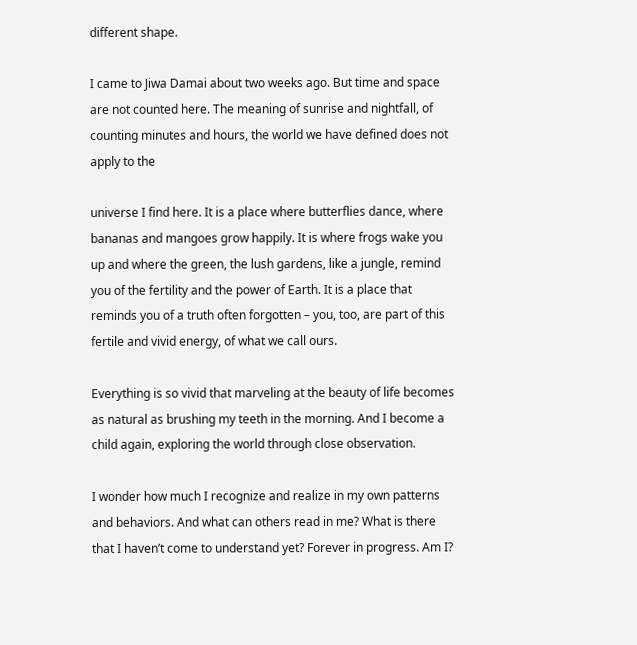different shape.

I came to Jiwa Damai about two weeks ago. But time and space are not counted here. The meaning of sunrise and nightfall, of counting minutes and hours, the world we have defined does not apply to the

universe I find here. It is a place where butterflies dance, where bananas and mangoes grow happily. It is where frogs wake you up and where the green, the lush gardens, like a jungle, remind you of the fertility and the power of Earth. It is a place that reminds you of a truth often forgotten – you, too, are part of this fertile and vivid energy, of what we call ours.

Everything is so vivid that marveling at the beauty of life becomes as natural as brushing my teeth in the morning. And I become a child again, exploring the world through close observation.

I wonder how much I recognize and realize in my own patterns and behaviors. And what can others read in me? What is there that I haven’t come to understand yet? Forever in progress. Am I?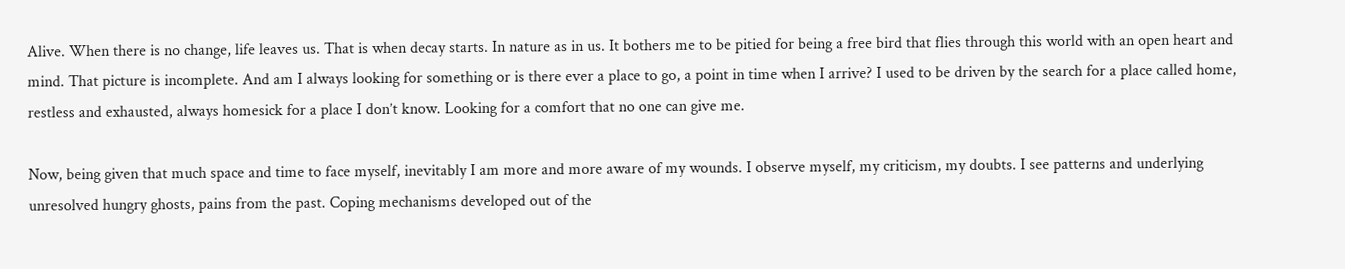Alive. When there is no change, life leaves us. That is when decay starts. In nature as in us. It bothers me to be pitied for being a free bird that flies through this world with an open heart and mind. That picture is incomplete. And am I always looking for something or is there ever a place to go, a point in time when I arrive? I used to be driven by the search for a place called home, restless and exhausted, always homesick for a place I don’t know. Looking for a comfort that no one can give me.

Now, being given that much space and time to face myself, inevitably I am more and more aware of my wounds. I observe myself, my criticism, my doubts. I see patterns and underlying unresolved hungry ghosts, pains from the past. Coping mechanisms developed out of the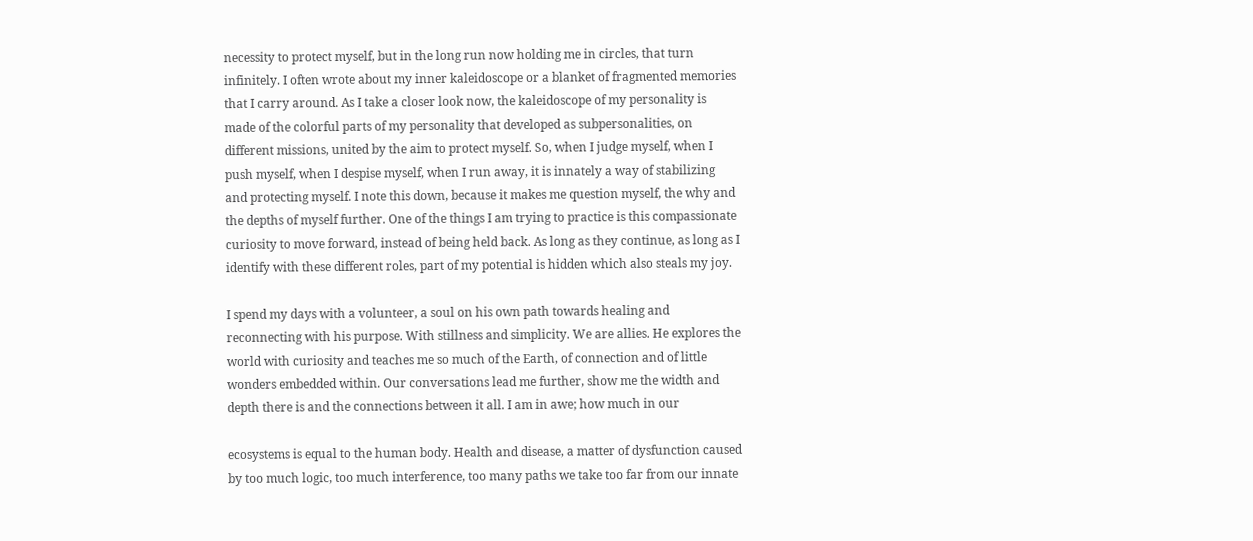necessity to protect myself, but in the long run now holding me in circles, that turn infinitely. I often wrote about my inner kaleidoscope or a blanket of fragmented memories that I carry around. As I take a closer look now, the kaleidoscope of my personality is made of the colorful parts of my personality that developed as subpersonalities, on different missions, united by the aim to protect myself. So, when I judge myself, when I push myself, when I despise myself, when I run away, it is innately a way of stabilizing and protecting myself. I note this down, because it makes me question myself, the why and the depths of myself further. One of the things I am trying to practice is this compassionate curiosity to move forward, instead of being held back. As long as they continue, as long as I identify with these different roles, part of my potential is hidden which also steals my joy.

I spend my days with a volunteer, a soul on his own path towards healing and reconnecting with his purpose. With stillness and simplicity. We are allies. He explores the world with curiosity and teaches me so much of the Earth, of connection and of little wonders embedded within. Our conversations lead me further, show me the width and depth there is and the connections between it all. I am in awe; how much in our

ecosystems is equal to the human body. Health and disease, a matter of dysfunction caused by too much logic, too much interference, too many paths we take too far from our innate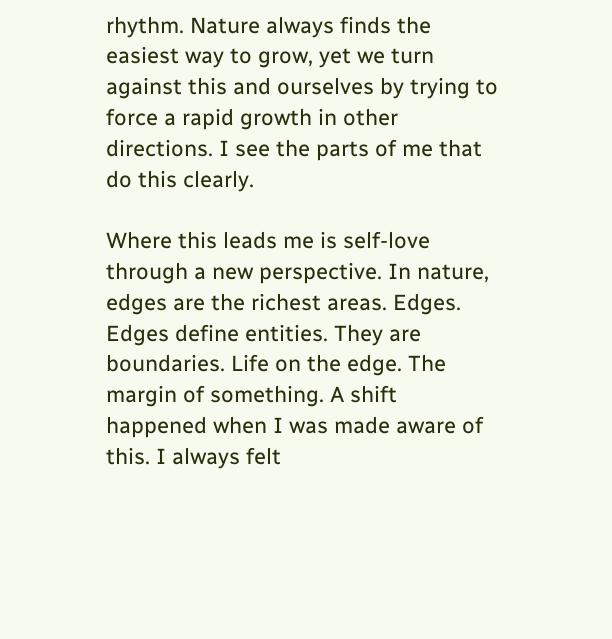rhythm. Nature always finds the easiest way to grow, yet we turn against this and ourselves by trying to force a rapid growth in other directions. I see the parts of me that do this clearly.

Where this leads me is self-love through a new perspective. In nature, edges are the richest areas. Edges. Edges define entities. They are boundaries. Life on the edge. The margin of something. A shift happened when I was made aware of this. I always felt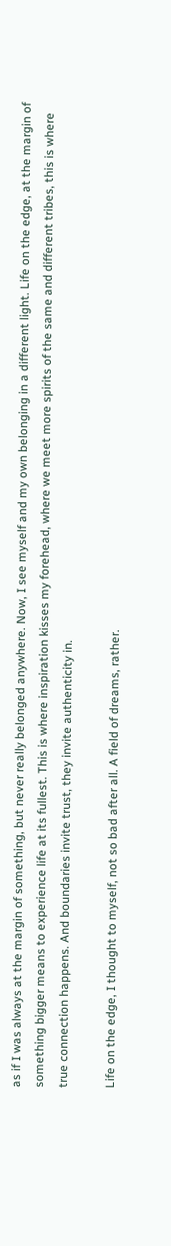as if I was always at the margin of something, but never really belonged anywhere. Now, I see myself and my own belonging in a different light. Life on the edge, at the margin of something bigger means to experience life at its fullest. This is where inspiration kisses my forehead, where we meet more spirits of the same and different tribes, this is where true connection happens. And boundaries invite trust, they invite authenticity in.

Life on the edge, I thought to myself, not so bad after all. A field of dreams, rather.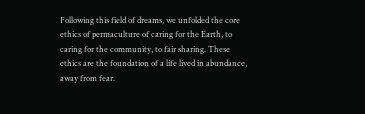Following this field of dreams, we unfolded the core ethics of permaculture of caring for the Earth, to caring for the community, to fair sharing. These ethics are the foundation of a life lived in abundance, away from fear.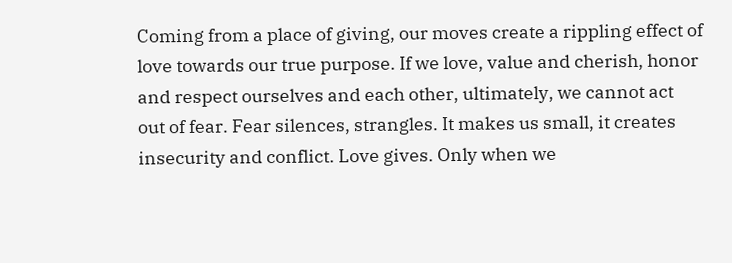Coming from a place of giving, our moves create a rippling effect of love towards our true purpose. If we love, value and cherish, honor and respect ourselves and each other, ultimately, we cannot act out of fear. Fear silences, strangles. It makes us small, it creates insecurity and conflict. Love gives. Only when we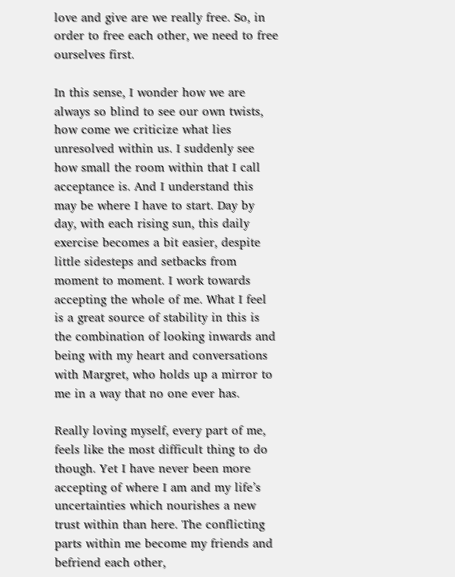love and give are we really free. So, in order to free each other, we need to free ourselves first.

In this sense, I wonder how we are always so blind to see our own twists, how come we criticize what lies unresolved within us. I suddenly see how small the room within that I call acceptance is. And I understand this may be where I have to start. Day by day, with each rising sun, this daily exercise becomes a bit easier, despite little sidesteps and setbacks from moment to moment. I work towards accepting the whole of me. What I feel is a great source of stability in this is the combination of looking inwards and being with my heart and conversations with Margret, who holds up a mirror to me in a way that no one ever has.

Really loving myself, every part of me, feels like the most difficult thing to do though. Yet I have never been more accepting of where I am and my life’s uncertainties which nourishes a new trust within than here. The conflicting parts within me become my friends and befriend each other,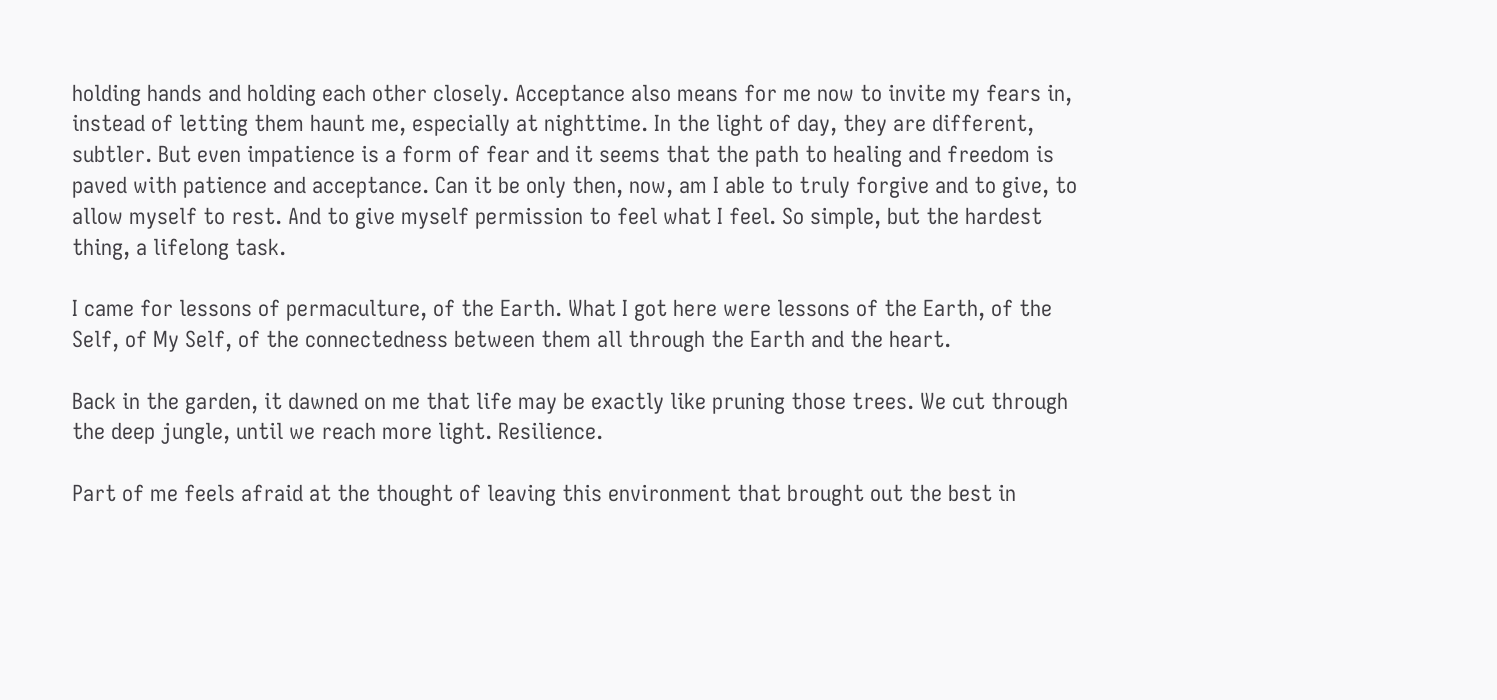holding hands and holding each other closely. Acceptance also means for me now to invite my fears in, instead of letting them haunt me, especially at nighttime. In the light of day, they are different, subtler. But even impatience is a form of fear and it seems that the path to healing and freedom is paved with patience and acceptance. Can it be only then, now, am I able to truly forgive and to give, to allow myself to rest. And to give myself permission to feel what I feel. So simple, but the hardest thing, a lifelong task.

I came for lessons of permaculture, of the Earth. What I got here were lessons of the Earth, of the Self, of My Self, of the connectedness between them all through the Earth and the heart.

Back in the garden, it dawned on me that life may be exactly like pruning those trees. We cut through the deep jungle, until we reach more light. Resilience.

Part of me feels afraid at the thought of leaving this environment that brought out the best in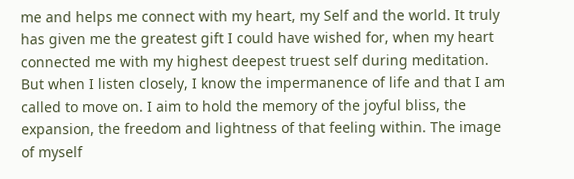me and helps me connect with my heart, my Self and the world. It truly has given me the greatest gift I could have wished for, when my heart connected me with my highest deepest truest self during meditation. But when I listen closely, I know the impermanence of life and that I am called to move on. I aim to hold the memory of the joyful bliss, the expansion, the freedom and lightness of that feeling within. The image of myself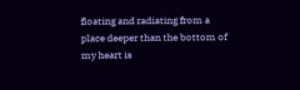floating and radiating from a place deeper than the bottom of my heart is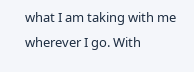what I am taking with me wherever I go. With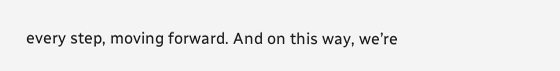every step, moving forward. And on this way, we’re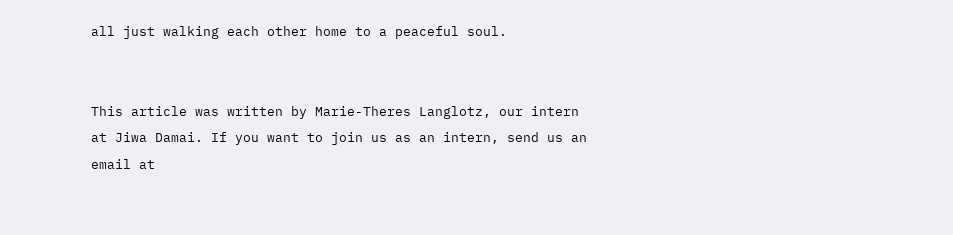all just walking each other home to a peaceful soul.


This article was written by Marie-Theres Langlotz, our intern at Jiwa Damai. If you want to join us as an intern, send us an email at